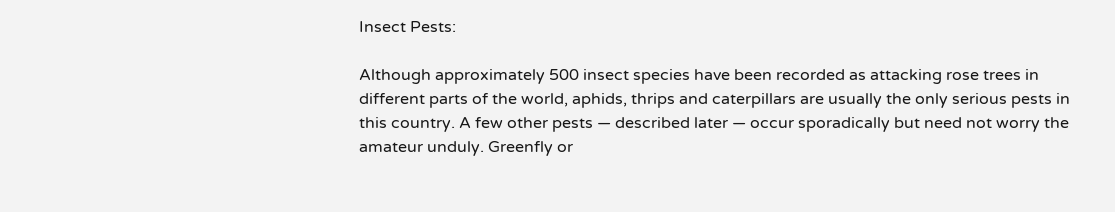Insect Pests:

Although approximately 500 insect species have been recorded as attacking rose trees in different parts of the world, aphids, thrips and caterpillars are usually the only serious pests in this country. A few other pests — described later — occur sporadically but need not worry the amateur unduly. Greenfly or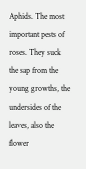Aphids. The most important pests of roses. They suck the sap from the young growths, the undersides of the leaves, also the flower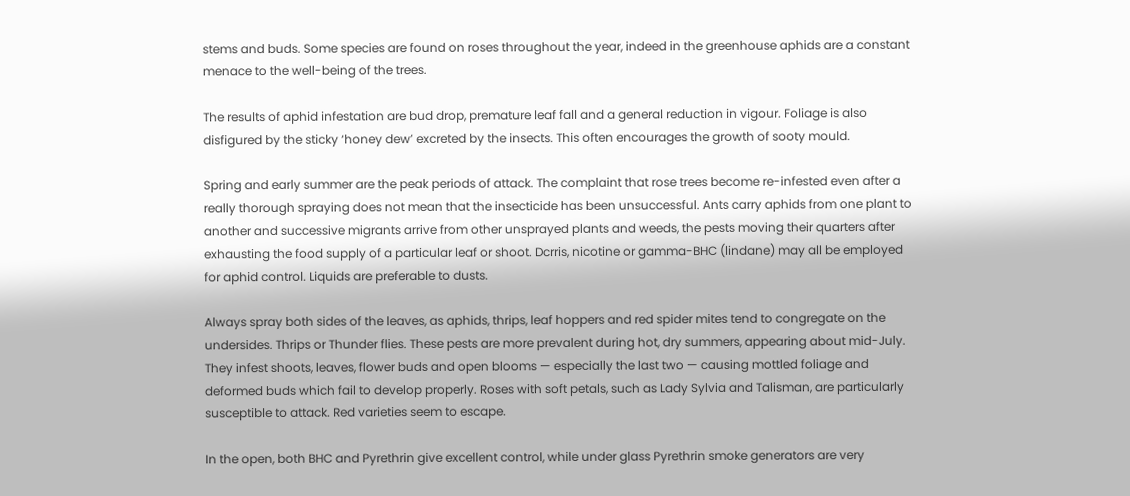stems and buds. Some species are found on roses throughout the year, indeed in the greenhouse aphids are a constant menace to the well-being of the trees.

The results of aphid infestation are bud drop, premature leaf fall and a general reduction in vigour. Foliage is also disfigured by the sticky ‘honey dew’ excreted by the insects. This often encourages the growth of sooty mould.

Spring and early summer are the peak periods of attack. The complaint that rose trees become re-infested even after a really thorough spraying does not mean that the insecticide has been unsuccessful. Ants carry aphids from one plant to another and successive migrants arrive from other unsprayed plants and weeds, the pests moving their quarters after exhausting the food supply of a particular leaf or shoot. Dcrris, nicotine or gamma-BHC (lindane) may all be employed for aphid control. Liquids are preferable to dusts.

Always spray both sides of the leaves, as aphids, thrips, leaf hoppers and red spider mites tend to congregate on the undersides. Thrips or Thunder flies. These pests are more prevalent during hot, dry summers, appearing about mid-July. They infest shoots, leaves, flower buds and open blooms — especially the last two — causing mottled foliage and deformed buds which fail to develop properly. Roses with soft petals, such as Lady Sylvia and Talisman, are particularly susceptible to attack. Red varieties seem to escape.

In the open, both BHC and Pyrethrin give excellent control, while under glass Pyrethrin smoke generators are very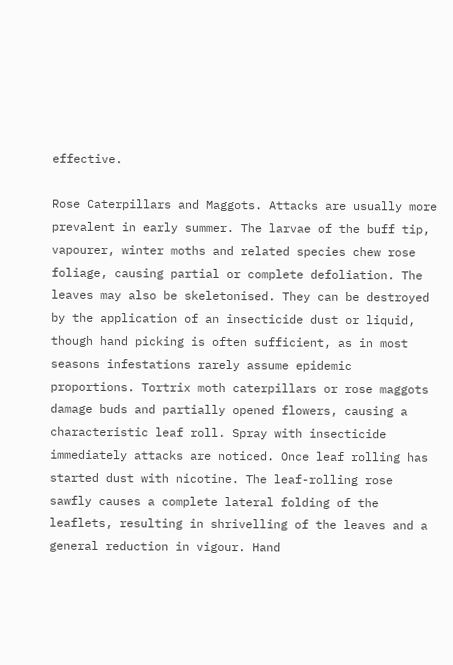effective.

Rose Caterpillars and Maggots. Attacks are usually more prevalent in early summer. The larvae of the buff tip, vapourer, winter moths and related species chew rose foliage, causing partial or complete defoliation. The leaves may also be skeletonised. They can be destroyed by the application of an insecticide dust or liquid, though hand picking is often sufficient, as in most seasons infestations rarely assume epidemic proportions. Tortrix moth caterpillars or rose maggots damage buds and partially opened flowers, causing a characteristic leaf roll. Spray with insecticide immediately attacks are noticed. Once leaf rolling has started dust with nicotine. The leaf-rolling rose sawfly causes a complete lateral folding of the leaflets, resulting in shrivelling of the leaves and a general reduction in vigour. Hand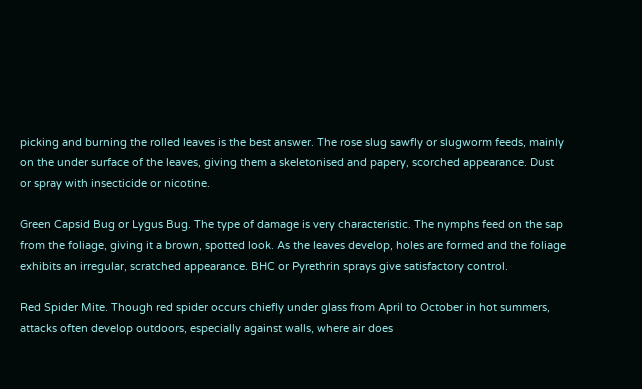picking and burning the rolled leaves is the best answer. The rose slug sawfly or slugworm feeds, mainly on the under surface of the leaves, giving them a skeletonised and papery, scorched appearance. Dust or spray with insecticide or nicotine.

Green Capsid Bug or Lygus Bug. The type of damage is very characteristic. The nymphs feed on the sap from the foliage, giving it a brown, spotted look. As the leaves develop, holes are formed and the foliage exhibits an irregular, scratched appearance. BHC or Pyrethrin sprays give satisfactory control.

Red Spider Mite. Though red spider occurs chiefly under glass from April to October in hot summers, attacks often develop outdoors, especially against walls, where air does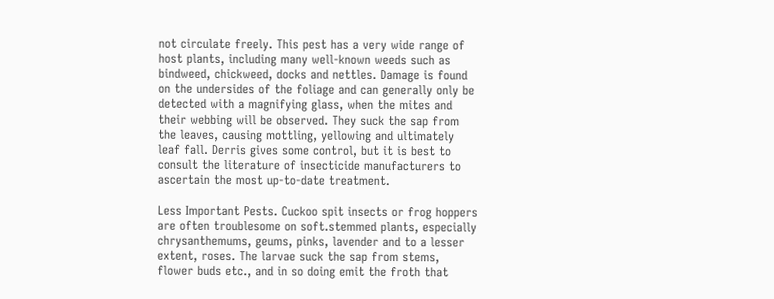not circulate freely. This pest has a very wide range of host plants, including many well-known weeds such as bindweed, chickweed, docks and nettles. Damage is found on the undersides of the foliage and can generally only be detected with a magnifying glass, when the mites and their webbing will be observed. They suck the sap from the leaves, causing mottling, yellowing and ultimately leaf fall. Derris gives some control, but it is best to consult the literature of insecticide manufacturers to ascertain the most up-to-date treatment.

Less Important Pests. Cuckoo spit insects or frog hoppers are often troublesome on soft.stemmed plants, especially chrysanthemums, geums, pinks, lavender and to a lesser extent, roses. The larvae suck the sap from stems, flower buds etc., and in so doing emit the froth that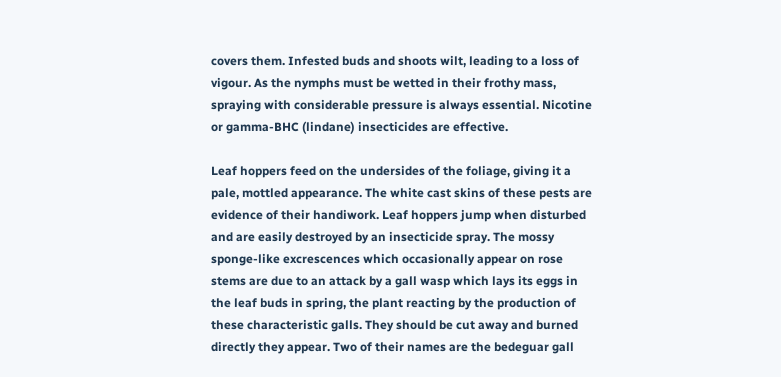covers them. Infested buds and shoots wilt, leading to a loss of vigour. As the nymphs must be wetted in their frothy mass, spraying with considerable pressure is always essential. Nicotine or gamma-BHC (lindane) insecticides are effective.

Leaf hoppers feed on the undersides of the foliage, giving it a pale, mottled appearance. The white cast skins of these pests are evidence of their handiwork. Leaf hoppers jump when disturbed and are easily destroyed by an insecticide spray. The mossy sponge-like excrescences which occasionally appear on rose stems are due to an attack by a gall wasp which lays its eggs in the leaf buds in spring, the plant reacting by the production of these characteristic galls. They should be cut away and burned directly they appear. Two of their names are the bedeguar gall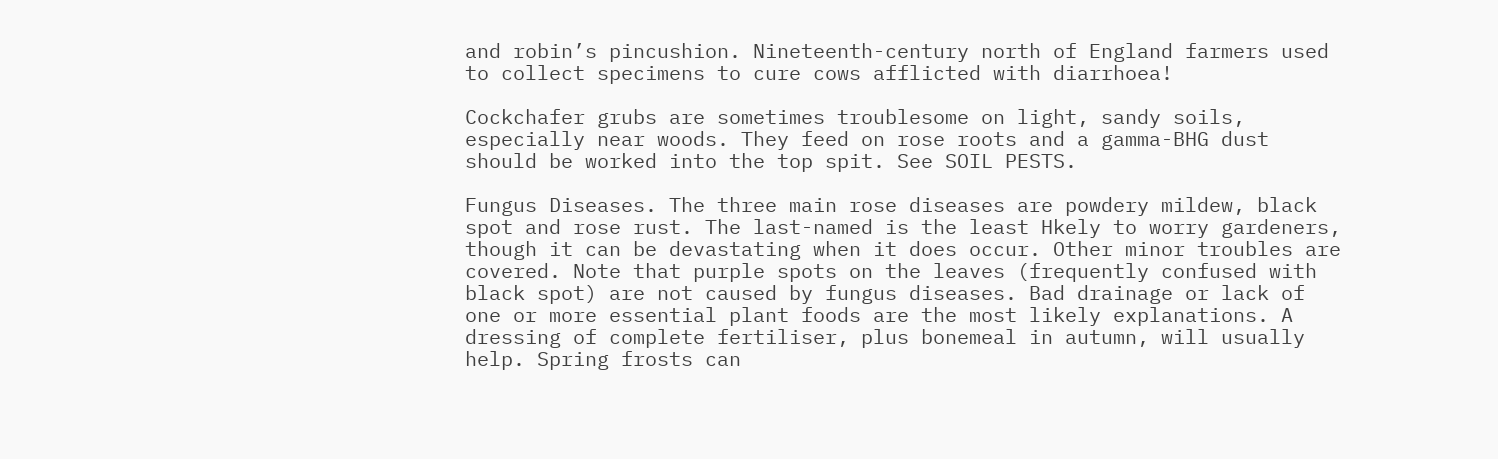and robin’s pincushion. Nineteenth-century north of England farmers used to collect specimens to cure cows afflicted with diarrhoea!

Cockchafer grubs are sometimes troublesome on light, sandy soils, especially near woods. They feed on rose roots and a gamma-BHG dust should be worked into the top spit. See SOIL PESTS.

Fungus Diseases. The three main rose diseases are powdery mildew, black spot and rose rust. The last-named is the least Hkely to worry gardeners, though it can be devastating when it does occur. Other minor troubles are covered. Note that purple spots on the leaves (frequently confused with black spot) are not caused by fungus diseases. Bad drainage or lack of one or more essential plant foods are the most likely explanations. A dressing of complete fertiliser, plus bonemeal in autumn, will usually help. Spring frosts can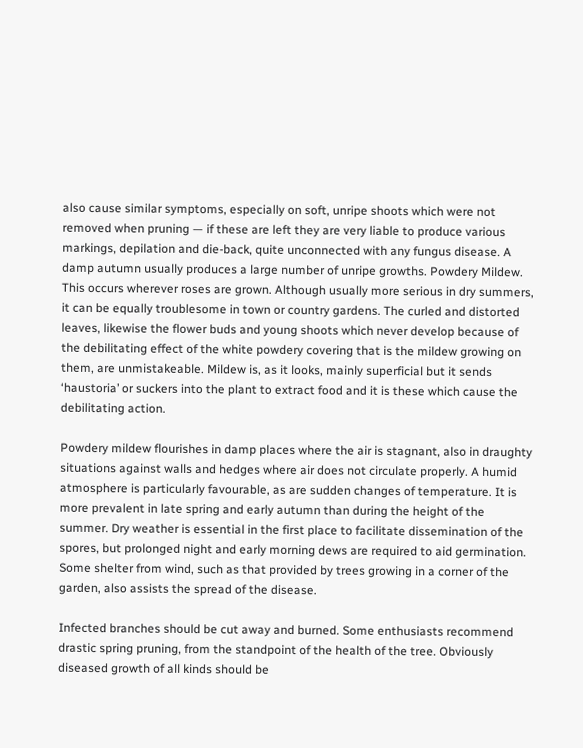also cause similar symptoms, especially on soft, unripe shoots which were not removed when pruning — if these are left they are very liable to produce various markings, depilation and die-back, quite unconnected with any fungus disease. A damp autumn usually produces a large number of unripe growths. Powdery Mildew. This occurs wherever roses are grown. Although usually more serious in dry summers, it can be equally troublesome in town or country gardens. The curled and distorted leaves, likewise the flower buds and young shoots which never develop because of the debilitating effect of the white powdery covering that is the mildew growing on them, are unmistakeable. Mildew is, as it looks, mainly superficial but it sends ‘haustoria’ or suckers into the plant to extract food and it is these which cause the debilitating action.

Powdery mildew flourishes in damp places where the air is stagnant, also in draughty situations against walls and hedges where air does not circulate properly. A humid atmosphere is particularly favourable, as are sudden changes of temperature. It is more prevalent in late spring and early autumn than during the height of the summer. Dry weather is essential in the first place to facilitate dissemination of the spores, but prolonged night and early morning dews are required to aid germination. Some shelter from wind, such as that provided by trees growing in a corner of the garden, also assists the spread of the disease.

Infected branches should be cut away and burned. Some enthusiasts recommend drastic spring pruning, from the standpoint of the health of the tree. Obviously diseased growth of all kinds should be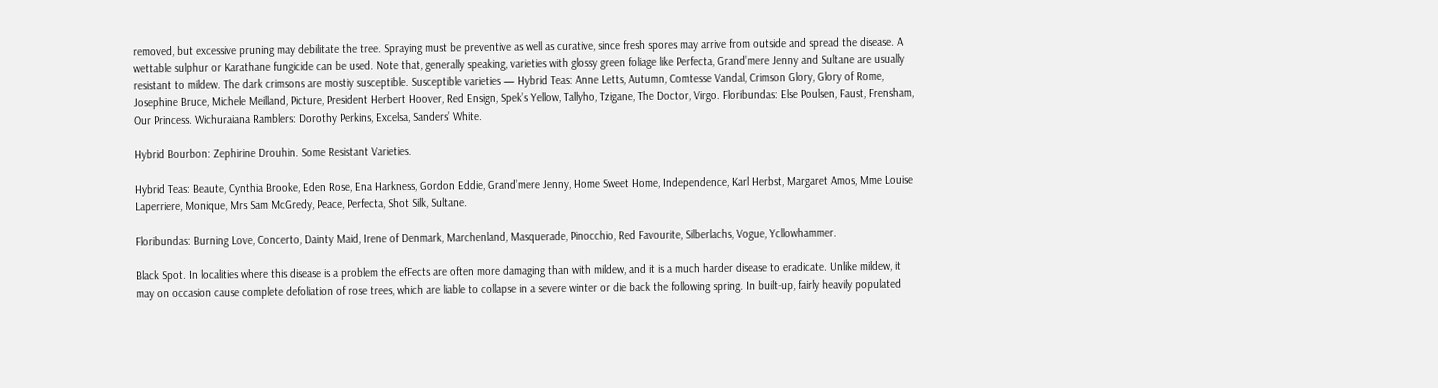removed, but excessive pruning may debilitate the tree. Spraying must be preventive as well as curative, since fresh spores may arrive from outside and spread the disease. A wettable sulphur or Karathane fungicide can be used. Note that, generally speaking, varieties with glossy green foliage like Perfecta, Grand’mere Jenny and Sultane are usually resistant to mildew. The dark crimsons are mostiy susceptible. Susceptible varieties — Hybrid Teas: Anne Letts, Autumn, Comtesse Vandal, Crimson Glory, Glory of Rome, Josephine Bruce, Michele Meilland, Picture, President Herbert Hoover, Red Ensign, Spek’s Yellow, Tallyho, Tzigane, The Doctor, Virgo. Floribundas: Else Poulsen, Faust, Frensham, Our Princess. Wichuraiana Ramblers: Dorothy Perkins, Excelsa, Sanders’ White.

Hybrid Bourbon: Zephirine Drouhin. Some Resistant Varieties.

Hybrid Teas: Beaute, Cynthia Brooke, Eden Rose, Ena Harkness, Gordon Eddie, Grand’mere Jenny, Home Sweet Home, Independence, Karl Herbst, Margaret Amos, Mme Louise Laperriere, Monique, Mrs Sam McGredy, Peace, Perfecta, Shot Silk, Sultane.

Floribundas: Burning Love, Concerto, Dainty Maid, Irene of Denmark, Marchenland, Masquerade, Pinocchio, Red Favourite, Silberlachs, Vogue, Ycllowhammer.

Black Spot. In localities where this disease is a problem the efFects are often more damaging than with mildew, and it is a much harder disease to eradicate. Unlike mildew, it may on occasion cause complete defoliation of rose trees, which are liable to collapse in a severe winter or die back the following spring. In built-up, fairly heavily populated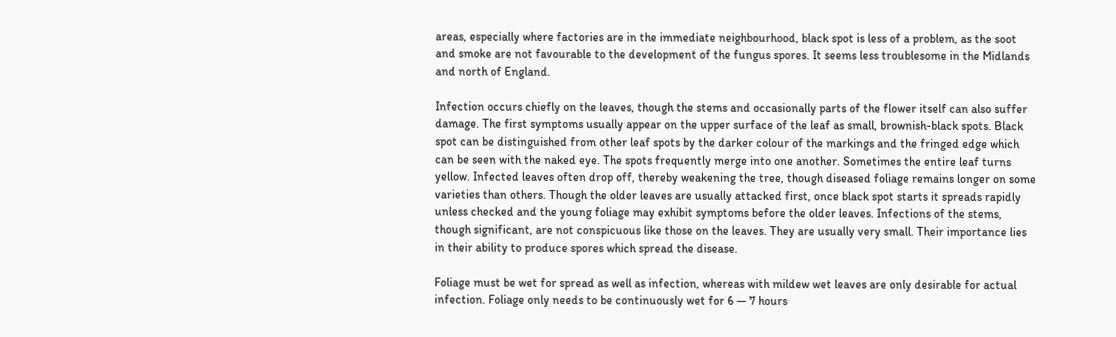areas, especially where factories are in the immediate neighbourhood, black spot is less of a problem, as the soot and smoke are not favourable to the development of the fungus spores. It seems less troublesome in the Midlands and north of England.

Infection occurs chiefly on the leaves, though the stems and occasionally parts of the flower itself can also suffer damage. The first symptoms usually appear on the upper surface of the leaf as small, brownish-black spots. Black spot can be distinguished from other leaf spots by the darker colour of the markings and the fringed edge which can be seen with the naked eye. The spots frequently merge into one another. Sometimes the entire leaf turns yellow. Infected leaves often drop off, thereby weakening the tree, though diseased foliage remains longer on some varieties than others. Though the older leaves are usually attacked first, once black spot starts it spreads rapidly unless checked and the young foliage may exhibit symptoms before the older leaves. Infections of the stems, though significant, are not conspicuous like those on the leaves. They are usually very small. Their importance lies in their ability to produce spores which spread the disease.

Foliage must be wet for spread as well as infection, whereas with mildew wet leaves are only desirable for actual infection. Foliage only needs to be continuously wet for 6 — 7 hours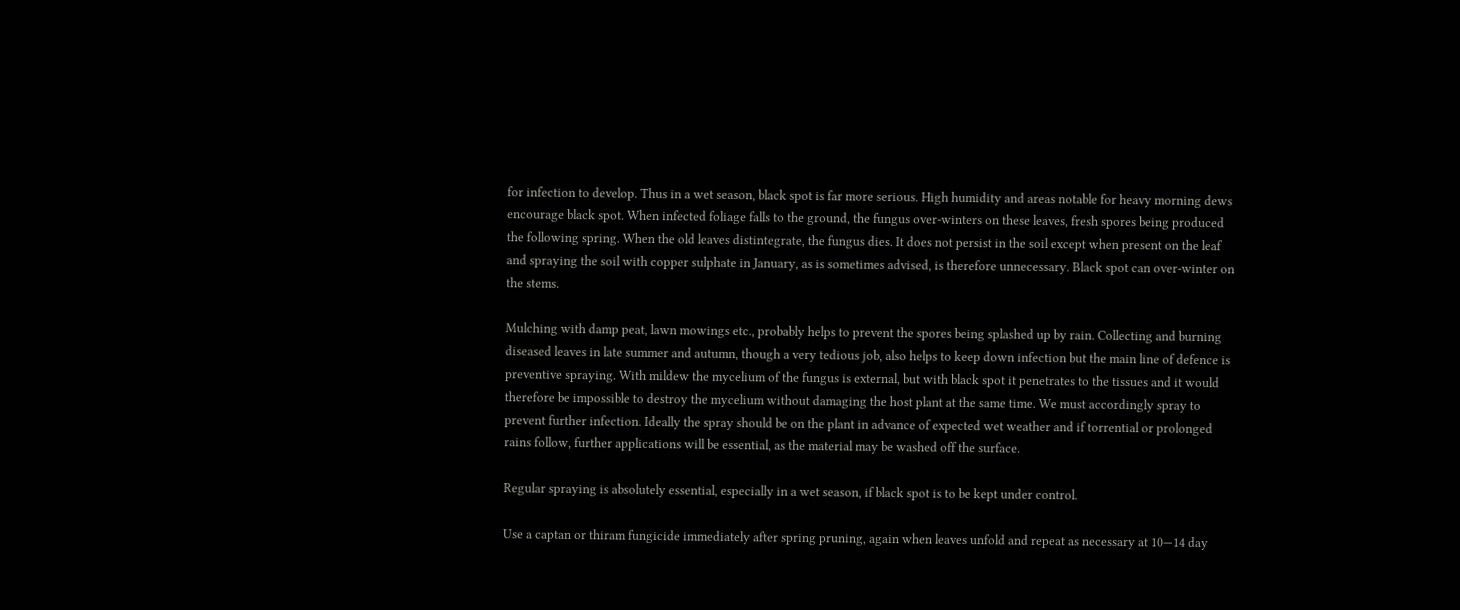for infection to develop. Thus in a wet season, black spot is far more serious. High humidity and areas notable for heavy morning dews encourage black spot. When infected foliage falls to the ground, the fungus over-winters on these leaves, fresh spores being produced the following spring. When the old leaves distintegrate, the fungus dies. It does not persist in the soil except when present on the leaf and spraying the soil with copper sulphate in January, as is sometimes advised, is therefore unnecessary. Black spot can over-winter on the stems.

Mulching with damp peat, lawn mowings etc., probably helps to prevent the spores being splashed up by rain. Collecting and burning diseased leaves in late summer and autumn, though a very tedious job, also helps to keep down infection but the main line of defence is preventive spraying. With mildew the mycelium of the fungus is external, but with black spot it penetrates to the tissues and it would therefore be impossible to destroy the mycelium without damaging the host plant at the same time. We must accordingly spray to prevent further infection. Ideally the spray should be on the plant in advance of expected wet weather and if torrential or prolonged rains follow, further applications will be essential, as the material may be washed off the surface.

Regular spraying is absolutely essential, especially in a wet season, if black spot is to be kept under control.

Use a captan or thiram fungicide immediately after spring pruning, again when leaves unfold and repeat as necessary at 10—14 day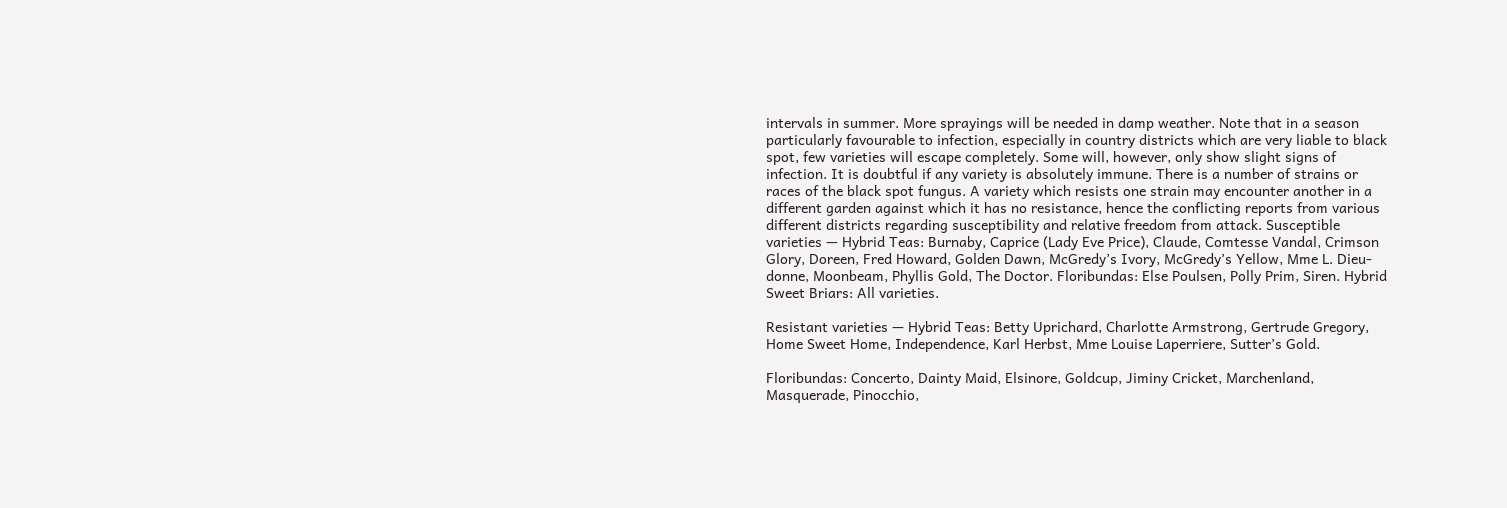intervals in summer. More sprayings will be needed in damp weather. Note that in a season particularly favourable to infection, especially in country districts which are very liable to black spot, few varieties will escape completely. Some will, however, only show slight signs of infection. It is doubtful if any variety is absolutely immune. There is a number of strains or races of the black spot fungus. A variety which resists one strain may encounter another in a different garden against which it has no resistance, hence the conflicting reports from various different districts regarding susceptibility and relative freedom from attack. Susceptible varieties — Hybrid Teas: Burnaby, Caprice (Lady Eve Price), Claude, Comtesse Vandal, Crimson Glory, Doreen, Fred Howard, Golden Dawn, McGredy’s Ivory, McGredy’s Yellow, Mme L. Dieu-donne, Moonbeam, Phyllis Gold, The Doctor. Floribundas: Else Poulsen, Polly Prim, Siren. Hybrid Sweet Briars: All varieties.

Resistant varieties — Hybrid Teas: Betty Uprichard, Charlotte Armstrong, Gertrude Gregory, Home Sweet Home, Independence, Karl Herbst, Mme Louise Laperriere, Sutter’s Gold.

Floribundas: Concerto, Dainty Maid, Elsinore, Goldcup, Jiminy Cricket, Marchenland, Masquerade, Pinocchio,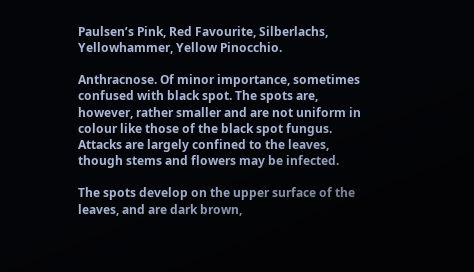Paulsen’s Pink, Red Favourite, Silberlachs, Yellowhammer, Yellow Pinocchio.

Anthracnose. Of minor importance, sometimes confused with black spot. The spots are, however, rather smaller and are not uniform in colour like those of the black spot fungus. Attacks are largely confined to the leaves, though stems and flowers may be infected.

The spots develop on the upper surface of the leaves, and are dark brown,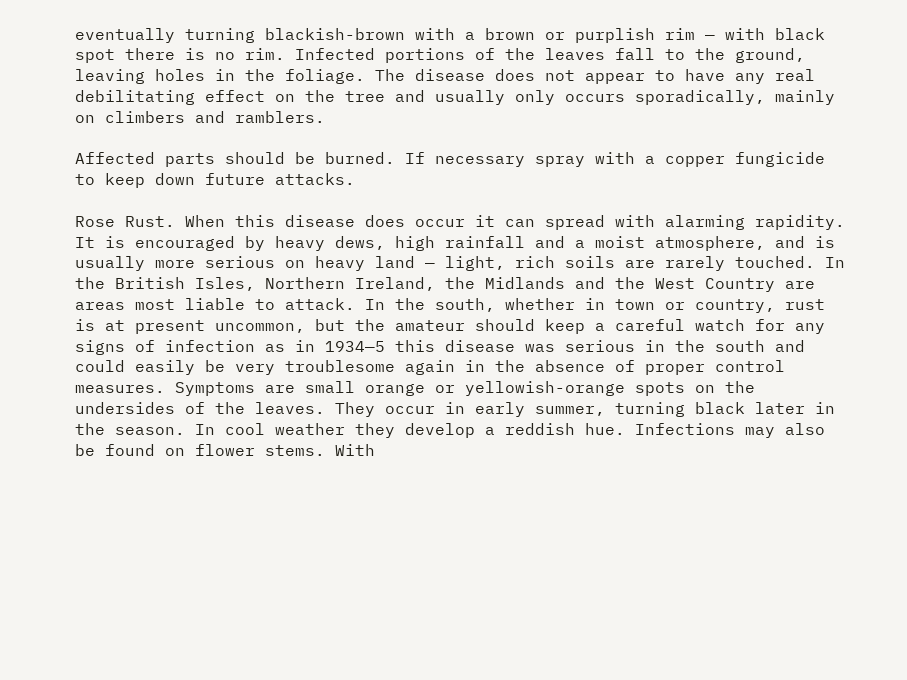eventually turning blackish-brown with a brown or purplish rim — with black spot there is no rim. Infected portions of the leaves fall to the ground, leaving holes in the foliage. The disease does not appear to have any real debilitating effect on the tree and usually only occurs sporadically, mainly on climbers and ramblers.

Affected parts should be burned. If necessary spray with a copper fungicide to keep down future attacks.

Rose Rust. When this disease does occur it can spread with alarming rapidity. It is encouraged by heavy dews, high rainfall and a moist atmosphere, and is usually more serious on heavy land — light, rich soils are rarely touched. In the British Isles, Northern Ireland, the Midlands and the West Country are areas most liable to attack. In the south, whether in town or country, rust is at present uncommon, but the amateur should keep a careful watch for any signs of infection as in 1934—5 this disease was serious in the south and could easily be very troublesome again in the absence of proper control measures. Symptoms are small orange or yellowish-orange spots on the undersides of the leaves. They occur in early summer, turning black later in the season. In cool weather they develop a reddish hue. Infections may also be found on flower stems. With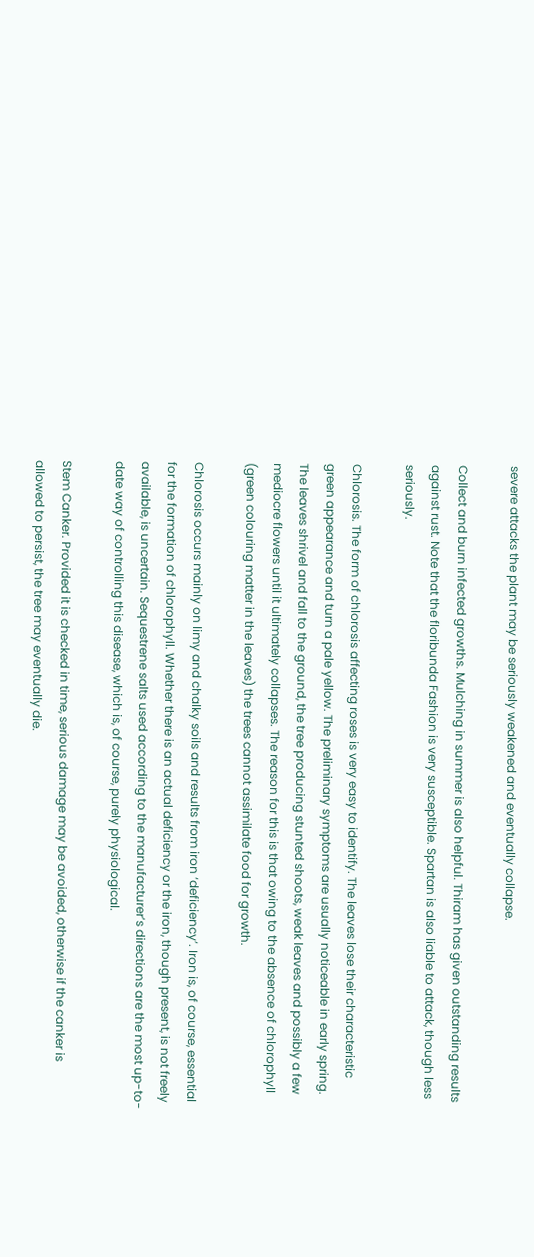severe attacks the plant may be seriously weakened and eventually collapse.

Collect and burn infected growths. Mulching in summer is also helpful. Thiram has given outstanding results against rust. Note that the floribunda Fashion is very susceptible. Spartan is also liable to attack, though less seriously.

Chlorosis. The form of chlorosis affecting roses is very easy to identify. The leaves lose their characteristic green appearance and turn a pale yellow. The preliminary symptoms are usually noticeable in early spring. The leaves shrivel and fall to the ground, the tree producing stunted shoots, weak leaves and possibly a few mediocre flowers until it ultimately collapses. The reason for this is that owing to the absence of chlorophyll (green colouring matter in the leaves) the trees cannot assimilate food for growth.

Chlorosis occurs mainly on limy and chalky soils and results from iron ‘deficiency’. Iron is, of course, essential for the formation of chlorophyll. Whether there is an actual deficiency or the iron, though present, is not freely available, is uncertain. Sequestrene salts used according to the manufacturer’s directions are the most up-to-date way of controlling this disease, which is, of course, purely physiological.

Stem Canker. Provided it is checked in time, serious damage may be avoided, otherwise if the canker is allowed to persist, the tree may eventually die.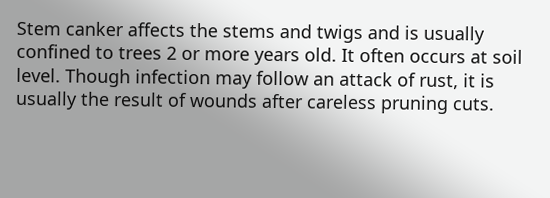Stem canker affects the stems and twigs and is usually confined to trees 2 or more years old. It often occurs at soil level. Though infection may follow an attack of rust, it is usually the result of wounds after careless pruning cuts.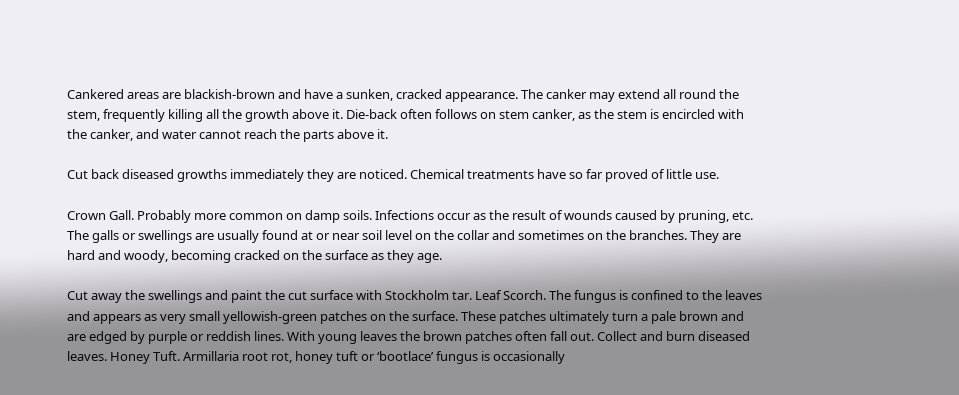Cankered areas are blackish-brown and have a sunken, cracked appearance. The canker may extend all round the stem, frequently killing all the growth above it. Die-back often follows on stem canker, as the stem is encircled with the canker, and water cannot reach the parts above it.

Cut back diseased growths immediately they are noticed. Chemical treatments have so far proved of little use.

Crown Gall. Probably more common on damp soils. Infections occur as the result of wounds caused by pruning, etc. The galls or swellings are usually found at or near soil level on the collar and sometimes on the branches. They are hard and woody, becoming cracked on the surface as they age.

Cut away the swellings and paint the cut surface with Stockholm tar. Leaf Scorch. The fungus is confined to the leaves and appears as very small yellowish-green patches on the surface. These patches ultimately turn a pale brown and are edged by purple or reddish lines. With young leaves the brown patches often fall out. Collect and burn diseased leaves. Honey Tuft. Armillaria root rot, honey tuft or ‘bootlace’ fungus is occasionally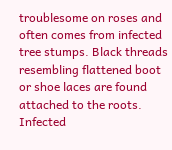troublesome on roses and often comes from infected tree stumps. Black threads resembling flattened boot or shoe laces are found attached to the roots. Infected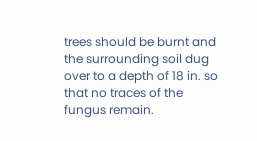trees should be burnt and the surrounding soil dug over to a depth of 18 in. so that no traces of the fungus remain.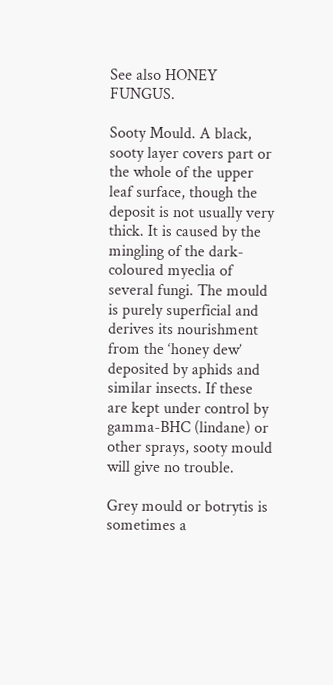See also HONEY FUNGUS.

Sooty Mould. A black, sooty layer covers part or the whole of the upper leaf surface, though the deposit is not usually very thick. It is caused by the mingling of the dark-coloured myeclia of several fungi. The mould is purely superficial and derives its nourishment from the ‘honey dew’ deposited by aphids and similar insects. If these are kept under control by gamma-BHC (lindane) or other sprays, sooty mould will give no trouble.

Grey mould or botrytis is sometimes a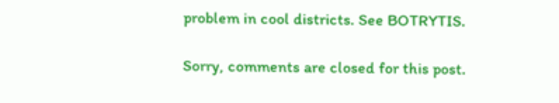problem in cool districts. See BOTRYTIS.

Sorry, comments are closed for this post.